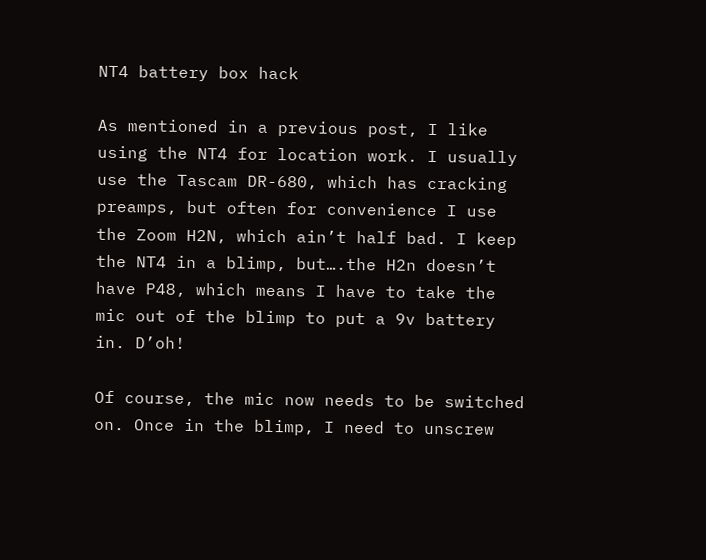NT4 battery box hack

As mentioned in a previous post, I like using the NT4 for location work. I usually use the Tascam DR-680, which has cracking preamps, but often for convenience I use the Zoom H2N, which ain’t half bad. I keep the NT4 in a blimp, but….the H2n doesn’t have P48, which means I have to take the mic out of the blimp to put a 9v battery in. D’oh!

Of course, the mic now needs to be switched on. Once in the blimp, I need to unscrew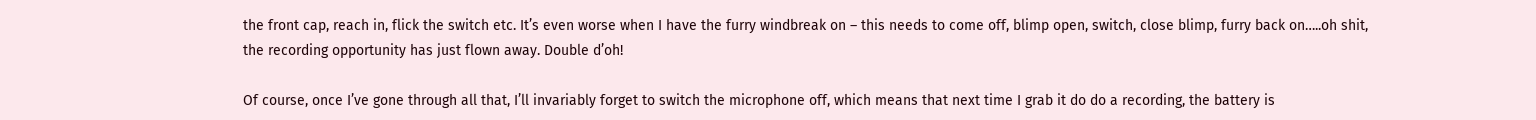the front cap, reach in, flick the switch etc. It’s even worse when I have the furry windbreak on – this needs to come off, blimp open, switch, close blimp, furry back on…..oh shit, the recording opportunity has just flown away. Double d’oh!

Of course, once I’ve gone through all that, I’ll invariably forget to switch the microphone off, which means that next time I grab it do do a recording, the battery is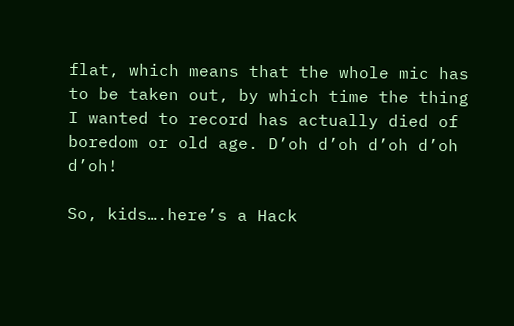flat, which means that the whole mic has to be taken out, by which time the thing I wanted to record has actually died of boredom or old age. D’oh d’oh d’oh d’oh d’oh!

So, kids….here’s a Hack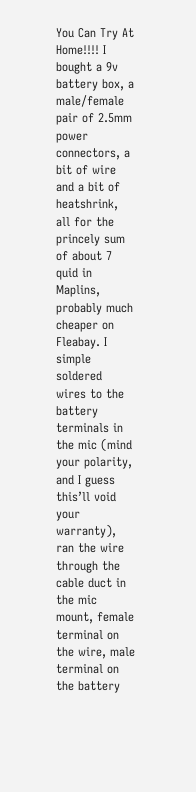You Can Try At Home!!!! I bought a 9v battery box, a male/female pair of 2.5mm power connectors, a bit of wire and a bit of heatshrink, all for the princely sum of about 7 quid in Maplins, probably much cheaper on Fleabay. I simple soldered wires to the battery terminals in the mic (mind your polarity, and I guess this’ll void your warranty), ran the wire through the cable duct in the mic mount, female terminal on the wire, male terminal on the battery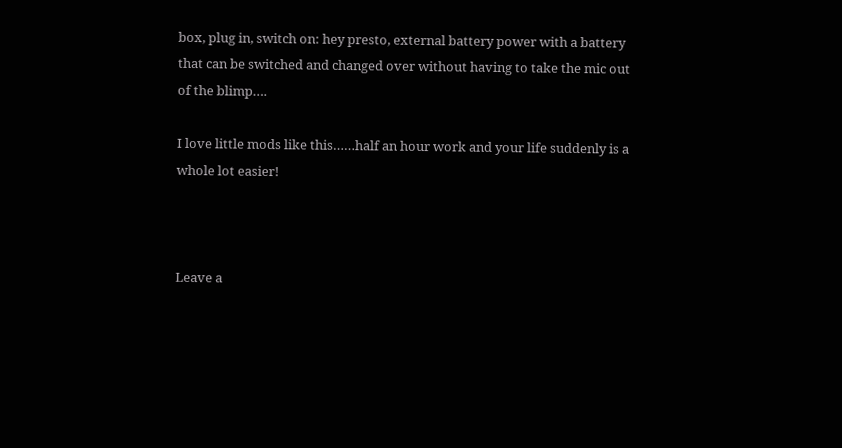box, plug in, switch on: hey presto, external battery power with a battery that can be switched and changed over without having to take the mic out of the blimp….

I love little mods like this……half an hour work and your life suddenly is a whole lot easier!



Leave a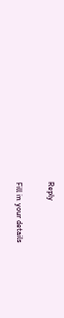Reply

Fill in your details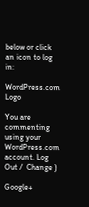below or click an icon to log in:

WordPress.com Logo

You are commenting using your WordPress.com account. Log Out /  Change )

Google+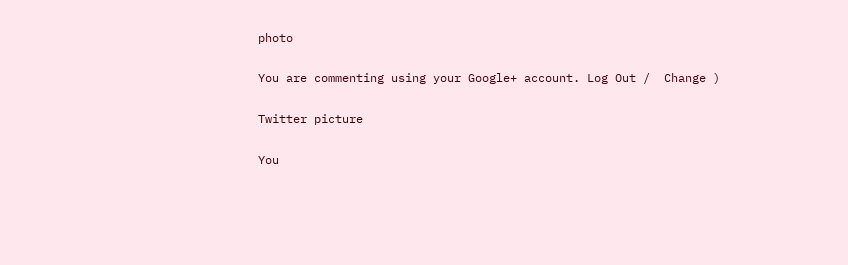photo

You are commenting using your Google+ account. Log Out /  Change )

Twitter picture

You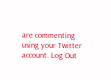are commenting using your Twitter account. Log Out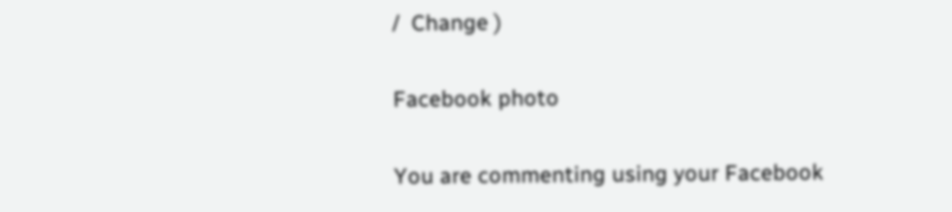/  Change )

Facebook photo

You are commenting using your Facebook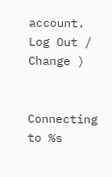account. Log Out /  Change )


Connecting to %s